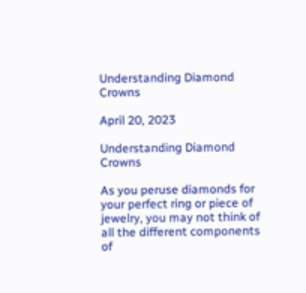Understanding Diamond Crowns

April 20, 2023

Understanding Diamond Crowns

As you peruse diamonds for your perfect ring or piece of jewelry, you may not think of all the different components of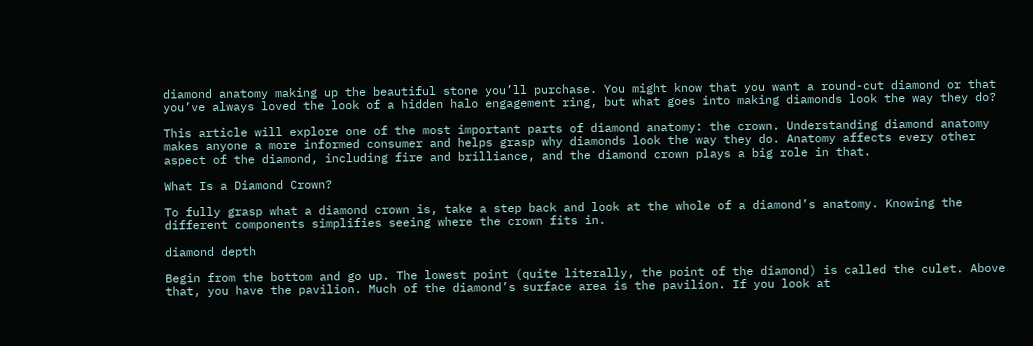diamond anatomy making up the beautiful stone you’ll purchase. You might know that you want a round-cut diamond or that you’ve always loved the look of a hidden halo engagement ring, but what goes into making diamonds look the way they do?

This article will explore one of the most important parts of diamond anatomy: the crown. Understanding diamond anatomy makes anyone a more informed consumer and helps grasp why diamonds look the way they do. Anatomy affects every other aspect of the diamond, including fire and brilliance, and the diamond crown plays a big role in that.

What Is a Diamond Crown?

To fully grasp what a diamond crown is, take a step back and look at the whole of a diamond’s anatomy. Knowing the different components simplifies seeing where the crown fits in.

diamond depth

Begin from the bottom and go up. The lowest point (quite literally, the point of the diamond) is called the culet. Above that, you have the pavilion. Much of the diamond’s surface area is the pavilion. If you look at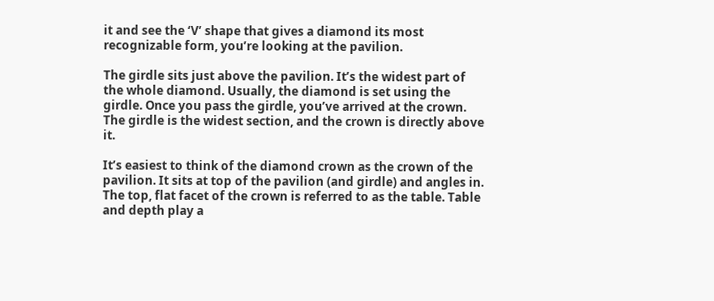it and see the ‘V’ shape that gives a diamond its most recognizable form, you’re looking at the pavilion.

The girdle sits just above the pavilion. It’s the widest part of the whole diamond. Usually, the diamond is set using the girdle. Once you pass the girdle, you’ve arrived at the crown. The girdle is the widest section, and the crown is directly above it.

It’s easiest to think of the diamond crown as the crown of the pavilion. It sits at top of the pavilion (and girdle) and angles in. The top, flat facet of the crown is referred to as the table. Table and depth play a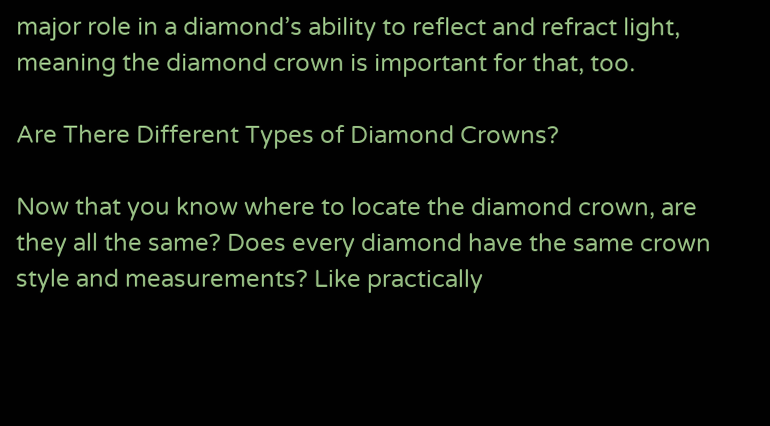major role in a diamond’s ability to reflect and refract light, meaning the diamond crown is important for that, too.

Are There Different Types of Diamond Crowns?

Now that you know where to locate the diamond crown, are they all the same? Does every diamond have the same crown style and measurements? Like practically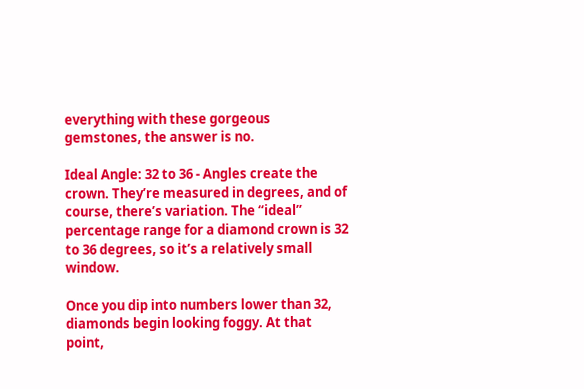everything with these gorgeous gemstones, the answer is no.

Ideal Angle: 32 to 36 - Angles create the crown. They’re measured in degrees, and of course, there’s variation. The “ideal” percentage range for a diamond crown is 32 to 36 degrees, so it’s a relatively small window.

Once you dip into numbers lower than 32, diamonds begin looking foggy. At that point,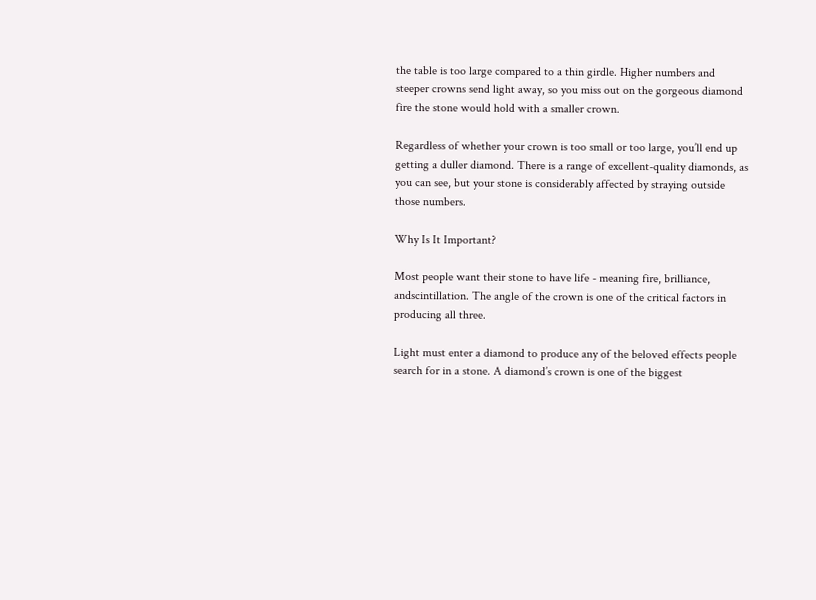the table is too large compared to a thin girdle. Higher numbers and steeper crowns send light away, so you miss out on the gorgeous diamond fire the stone would hold with a smaller crown.

Regardless of whether your crown is too small or too large, you’ll end up getting a duller diamond. There is a range of excellent-quality diamonds, as you can see, but your stone is considerably affected by straying outside those numbers.

Why Is It Important?

Most people want their stone to have life - meaning fire, brilliance, andscintillation. The angle of the crown is one of the critical factors in producing all three.

Light must enter a diamond to produce any of the beloved effects people search for in a stone. A diamond’s crown is one of the biggest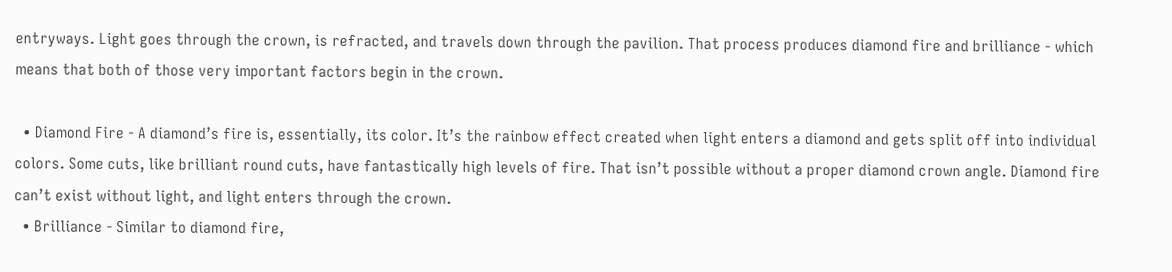entryways. Light goes through the crown, is refracted, and travels down through the pavilion. That process produces diamond fire and brilliance - which means that both of those very important factors begin in the crown.

  • Diamond Fire - A diamond’s fire is, essentially, its color. It’s the rainbow effect created when light enters a diamond and gets split off into individual colors. Some cuts, like brilliant round cuts, have fantastically high levels of fire. That isn’t possible without a proper diamond crown angle. Diamond fire can’t exist without light, and light enters through the crown.
  • Brilliance - Similar to diamond fire,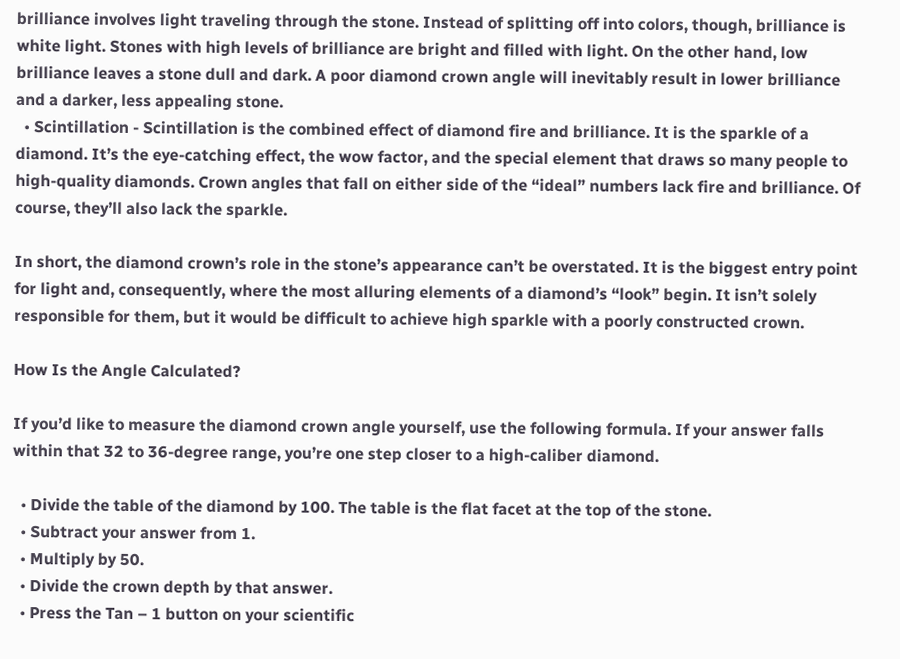brilliance involves light traveling through the stone. Instead of splitting off into colors, though, brilliance is white light. Stones with high levels of brilliance are bright and filled with light. On the other hand, low brilliance leaves a stone dull and dark. A poor diamond crown angle will inevitably result in lower brilliance and a darker, less appealing stone.
  • Scintillation - Scintillation is the combined effect of diamond fire and brilliance. It is the sparkle of a diamond. It’s the eye-catching effect, the wow factor, and the special element that draws so many people to high-quality diamonds. Crown angles that fall on either side of the “ideal” numbers lack fire and brilliance. Of course, they’ll also lack the sparkle.

In short, the diamond crown’s role in the stone’s appearance can’t be overstated. It is the biggest entry point for light and, consequently, where the most alluring elements of a diamond’s “look” begin. It isn’t solely responsible for them, but it would be difficult to achieve high sparkle with a poorly constructed crown.

How Is the Angle Calculated?

If you’d like to measure the diamond crown angle yourself, use the following formula. If your answer falls within that 32 to 36-degree range, you’re one step closer to a high-caliber diamond.

  • Divide the table of the diamond by 100. The table is the flat facet at the top of the stone.
  • Subtract your answer from 1.
  • Multiply by 50.
  • Divide the crown depth by that answer.
  • Press the Tan – 1 button on your scientific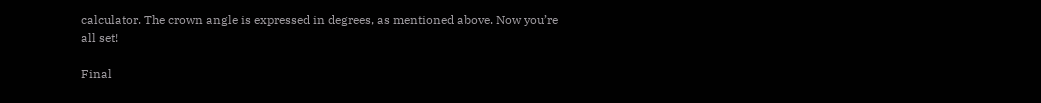calculator. The crown angle is expressed in degrees, as mentioned above. Now you’re all set!

Final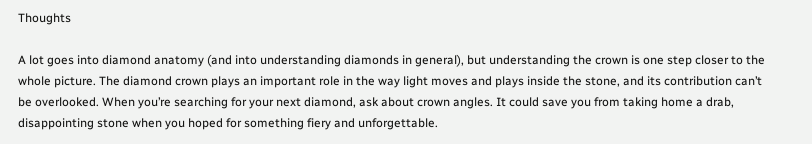Thoughts

A lot goes into diamond anatomy (and into understanding diamonds in general), but understanding the crown is one step closer to the whole picture. The diamond crown plays an important role in the way light moves and plays inside the stone, and its contribution can’t be overlooked. When you’re searching for your next diamond, ask about crown angles. It could save you from taking home a drab, disappointing stone when you hoped for something fiery and unforgettable.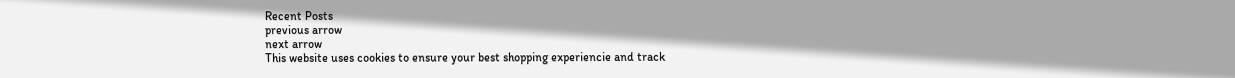Recent Posts
previous arrow
next arrow
This website uses cookies to ensure your best shopping experiencie and track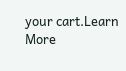your cart.Learn More